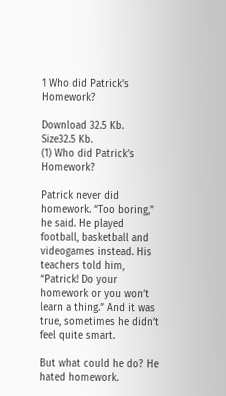1 Who did Patrick’s Homework?

Download 32.5 Kb.
Size32.5 Kb.
(1) Who did Patrick’s Homework?

Patrick never did homework. “Too boring,” he said. He played football, basketball and videogames instead. His teachers told him, “Patrick! Do your homework or you won’t learn a thing.” And it was true, sometimes he didn’t feel quite smart.

But what could he do? He hated homework.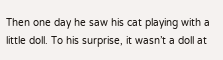Then one day he saw his cat playing with a little doll. To his surprise, it wasn’t a doll at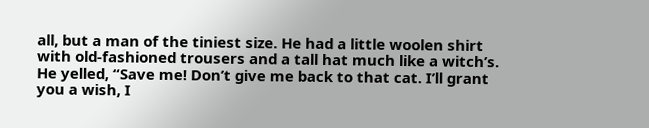all, but a man of the tiniest size. He had a little woolen shirt with old-fashioned trousers and a tall hat much like a witch’s. He yelled, “Save me! Don’t give me back to that cat. I’ll grant you a wish, I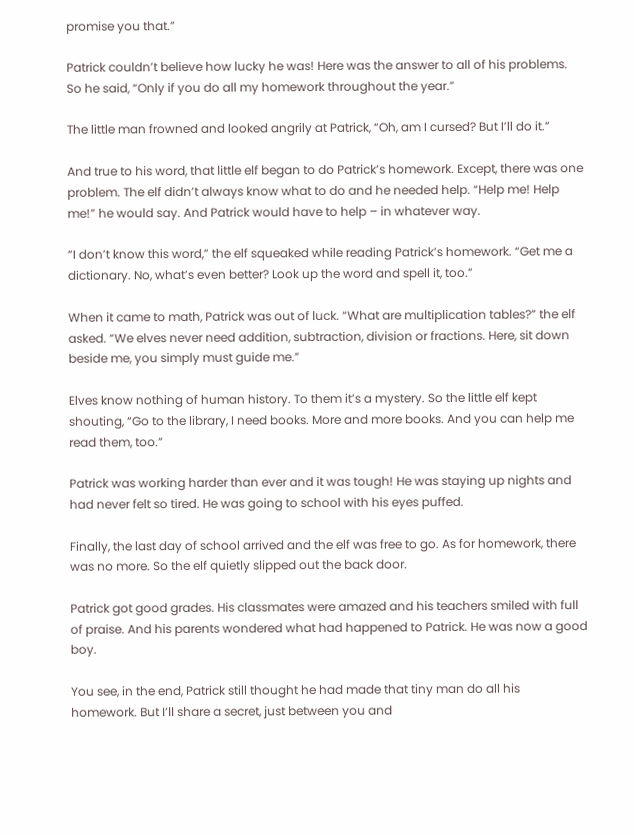promise you that.”

Patrick couldn’t believe how lucky he was! Here was the answer to all of his problems. So he said, “Only if you do all my homework throughout the year.”

The little man frowned and looked angrily at Patrick, “Oh, am I cursed? But I’ll do it.”

And true to his word, that little elf began to do Patrick’s homework. Except, there was one problem. The elf didn’t always know what to do and he needed help. “Help me! Help me!” he would say. And Patrick would have to help – in whatever way.

“I don’t know this word,” the elf squeaked while reading Patrick’s homework. “Get me a dictionary. No, what’s even better? Look up the word and spell it, too.”

When it came to math, Patrick was out of luck. “What are multiplication tables?” the elf asked. “We elves never need addition, subtraction, division or fractions. Here, sit down beside me, you simply must guide me.”

Elves know nothing of human history. To them it’s a mystery. So the little elf kept shouting, “Go to the library, I need books. More and more books. And you can help me read them, too.”

Patrick was working harder than ever and it was tough! He was staying up nights and had never felt so tired. He was going to school with his eyes puffed.

Finally, the last day of school arrived and the elf was free to go. As for homework, there was no more. So the elf quietly slipped out the back door.

Patrick got good grades. His classmates were amazed and his teachers smiled with full of praise. And his parents wondered what had happened to Patrick. He was now a good boy.

You see, in the end, Patrick still thought he had made that tiny man do all his homework. But I’ll share a secret, just between you and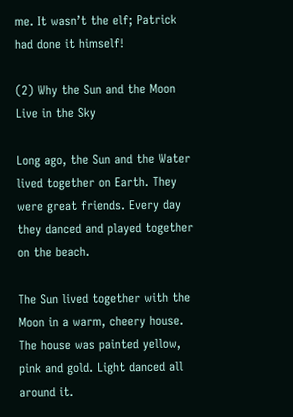me. It wasn’t the elf; Patrick had done it himself!

(2) Why the Sun and the Moon Live in the Sky

Long ago, the Sun and the Water lived together on Earth. They were great friends. Every day they danced and played together on the beach.

The Sun lived together with the Moon in a warm, cheery house. The house was painted yellow, pink and gold. Light danced all around it.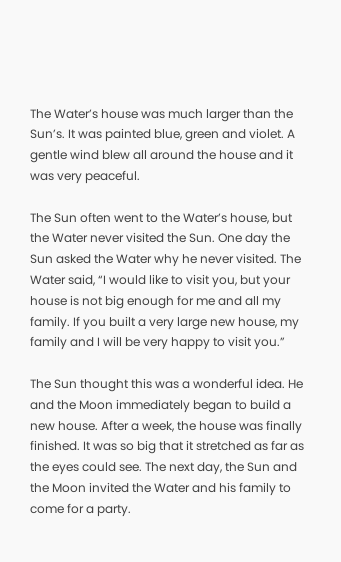The Water’s house was much larger than the Sun’s. It was painted blue, green and violet. A gentle wind blew all around the house and it was very peaceful.

The Sun often went to the Water’s house, but the Water never visited the Sun. One day the Sun asked the Water why he never visited. The Water said, “I would like to visit you, but your house is not big enough for me and all my family. If you built a very large new house, my family and I will be very happy to visit you.”

The Sun thought this was a wonderful idea. He and the Moon immediately began to build a new house. After a week, the house was finally finished. It was so big that it stretched as far as the eyes could see. The next day, the Sun and the Moon invited the Water and his family to come for a party.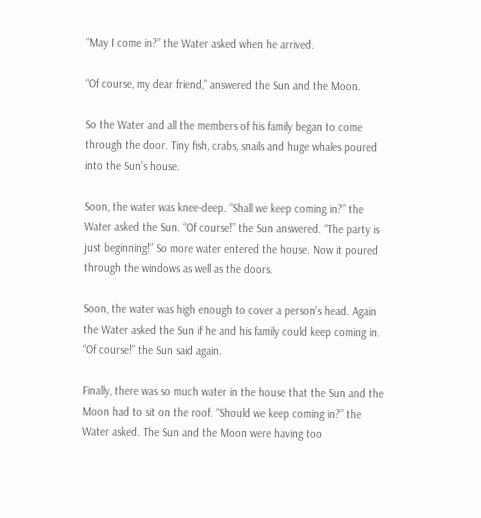“May I come in?” the Water asked when he arrived.

“Of course, my dear friend,” answered the Sun and the Moon.

So the Water and all the members of his family began to come through the door. Tiny fish, crabs, snails and huge whales poured into the Sun’s house.

Soon, the water was knee-deep. “Shall we keep coming in?” the Water asked the Sun. “Of course!” the Sun answered. “The party is just beginning!” So more water entered the house. Now it poured through the windows as well as the doors.

Soon, the water was high enough to cover a person’s head. Again the Water asked the Sun if he and his family could keep coming in. “Of course!” the Sun said again.

Finally, there was so much water in the house that the Sun and the Moon had to sit on the roof. “Should we keep coming in?” the Water asked. The Sun and the Moon were having too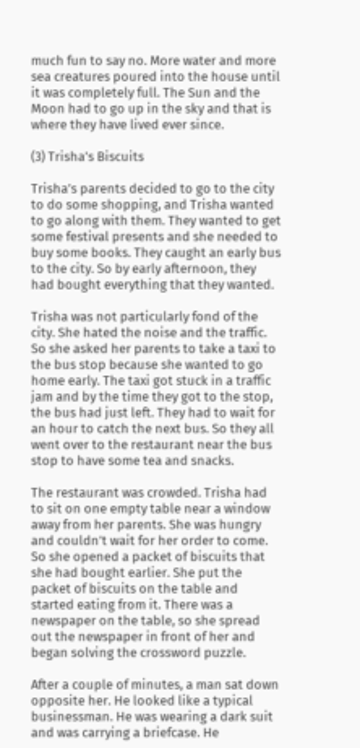much fun to say no. More water and more sea creatures poured into the house until it was completely full. The Sun and the Moon had to go up in the sky and that is where they have lived ever since.

(3) Trisha’s Biscuits

Trisha’s parents decided to go to the city to do some shopping, and Trisha wanted to go along with them. They wanted to get some festival presents and she needed to buy some books. They caught an early bus to the city. So by early afternoon, they had bought everything that they wanted.

Trisha was not particularly fond of the city. She hated the noise and the traffic. So she asked her parents to take a taxi to the bus stop because she wanted to go home early. The taxi got stuck in a traffic jam and by the time they got to the stop, the bus had just left. They had to wait for an hour to catch the next bus. So they all went over to the restaurant near the bus stop to have some tea and snacks.

The restaurant was crowded. Trisha had to sit on one empty table near a window away from her parents. She was hungry and couldn’t wait for her order to come. So she opened a packet of biscuits that she had bought earlier. She put the packet of biscuits on the table and started eating from it. There was a newspaper on the table, so she spread out the newspaper in front of her and began solving the crossword puzzle.

After a couple of minutes, a man sat down opposite her. He looked like a typical businessman. He was wearing a dark suit and was carrying a briefcase. He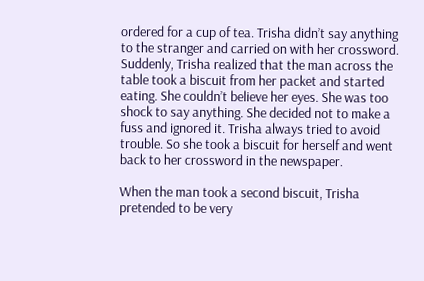ordered for a cup of tea. Trisha didn’t say anything to the stranger and carried on with her crossword. Suddenly, Trisha realized that the man across the table took a biscuit from her packet and started eating. She couldn’t believe her eyes. She was too shock to say anything. She decided not to make a fuss and ignored it. Trisha always tried to avoid trouble. So she took a biscuit for herself and went back to her crossword in the newspaper.

When the man took a second biscuit, Trisha pretended to be very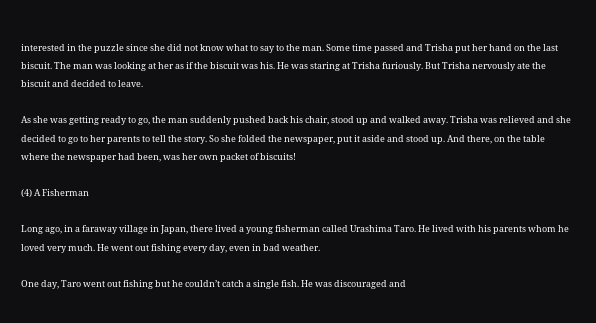interested in the puzzle since she did not know what to say to the man. Some time passed and Trisha put her hand on the last biscuit. The man was looking at her as if the biscuit was his. He was staring at Trisha furiously. But Trisha nervously ate the biscuit and decided to leave.

As she was getting ready to go, the man suddenly pushed back his chair, stood up and walked away. Trisha was relieved and she decided to go to her parents to tell the story. So she folded the newspaper, put it aside and stood up. And there, on the table where the newspaper had been, was her own packet of biscuits!

(4) A Fisherman

Long ago, in a faraway village in Japan, there lived a young fisherman called Urashima Taro. He lived with his parents whom he loved very much. He went out fishing every day, even in bad weather.

One day, Taro went out fishing but he couldn’t catch a single fish. He was discouraged and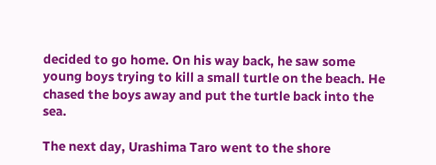decided to go home. On his way back, he saw some young boys trying to kill a small turtle on the beach. He chased the boys away and put the turtle back into the sea.

The next day, Urashima Taro went to the shore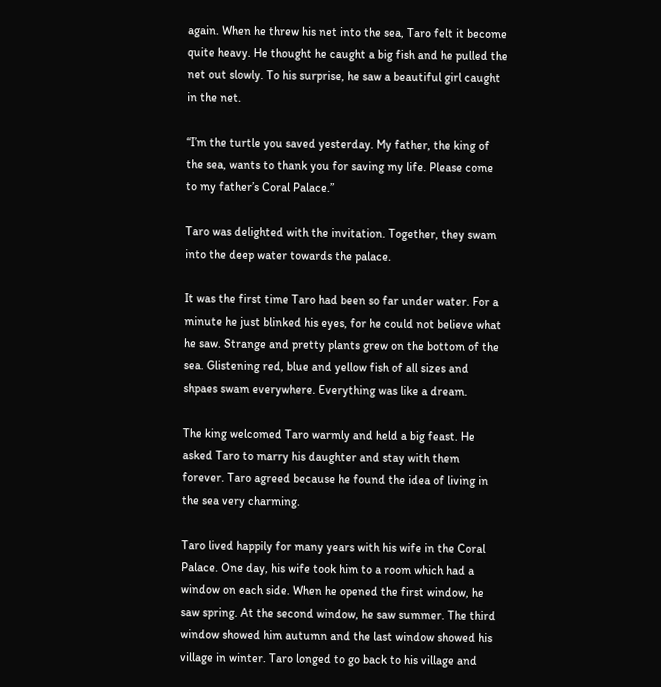again. When he threw his net into the sea, Taro felt it become quite heavy. He thought he caught a big fish and he pulled the net out slowly. To his surprise, he saw a beautiful girl caught in the net.

“I’m the turtle you saved yesterday. My father, the king of the sea, wants to thank you for saving my life. Please come to my father’s Coral Palace.”

Taro was delighted with the invitation. Together, they swam into the deep water towards the palace.

It was the first time Taro had been so far under water. For a minute he just blinked his eyes, for he could not believe what he saw. Strange and pretty plants grew on the bottom of the sea. Glistening red, blue and yellow fish of all sizes and shpaes swam everywhere. Everything was like a dream.

The king welcomed Taro warmly and held a big feast. He asked Taro to marry his daughter and stay with them forever. Taro agreed because he found the idea of living in the sea very charming.

Taro lived happily for many years with his wife in the Coral Palace. One day, his wife took him to a room which had a window on each side. When he opened the first window, he saw spring. At the second window, he saw summer. The third window showed him autumn and the last window showed his village in winter. Taro longed to go back to his village and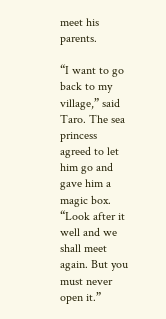meet his parents.

“I want to go back to my village,” said Taro. The sea princess agreed to let him go and gave him a magic box. “Look after it well and we shall meet again. But you must never open it.”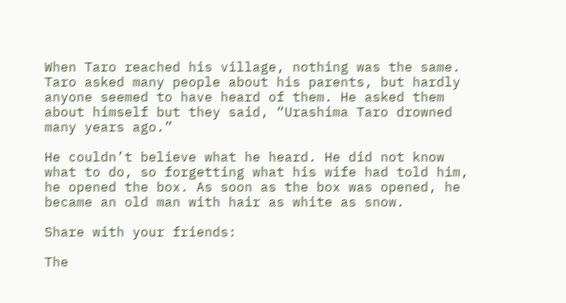When Taro reached his village, nothing was the same. Taro asked many people about his parents, but hardly anyone seemed to have heard of them. He asked them about himself but they said, “Urashima Taro drowned many years ago.”

He couldn’t believe what he heard. He did not know what to do, so forgetting what his wife had told him, he opened the box. As soon as the box was opened, he became an old man with hair as white as snow.

Share with your friends:

The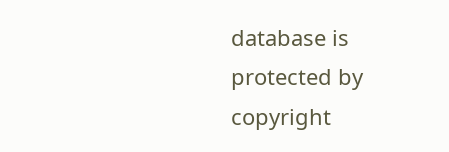database is protected by copyright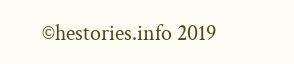©hestories.info 2019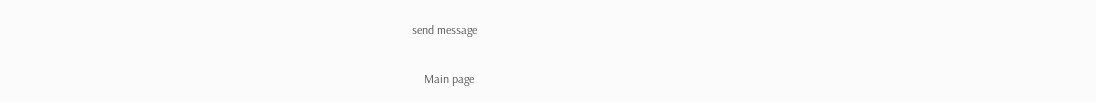send message

    Main page